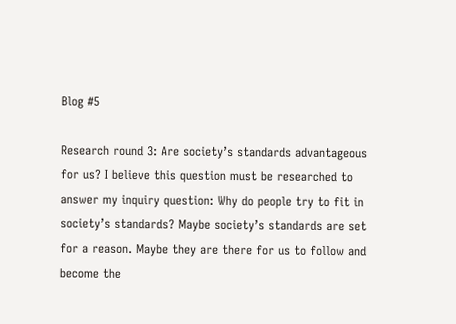Blog #5

Research round 3: Are society’s standards advantageous for us? I believe this question must be researched to answer my inquiry question: Why do people try to fit in society’s standards? Maybe society’s standards are set for a reason. Maybe they are there for us to follow and become the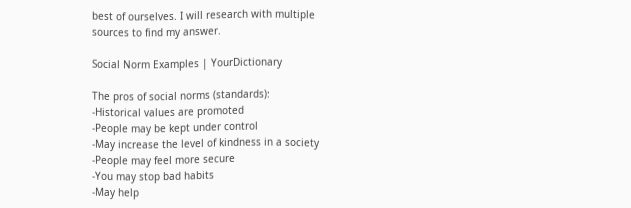best of ourselves. I will research with multiple sources to find my answer.

Social Norm Examples | YourDictionary

The pros of social norms (standards):
-Historical values are promoted
-People may be kept under control
-May increase the level of kindness in a society
-People may feel more secure
-You may stop bad habits
-May help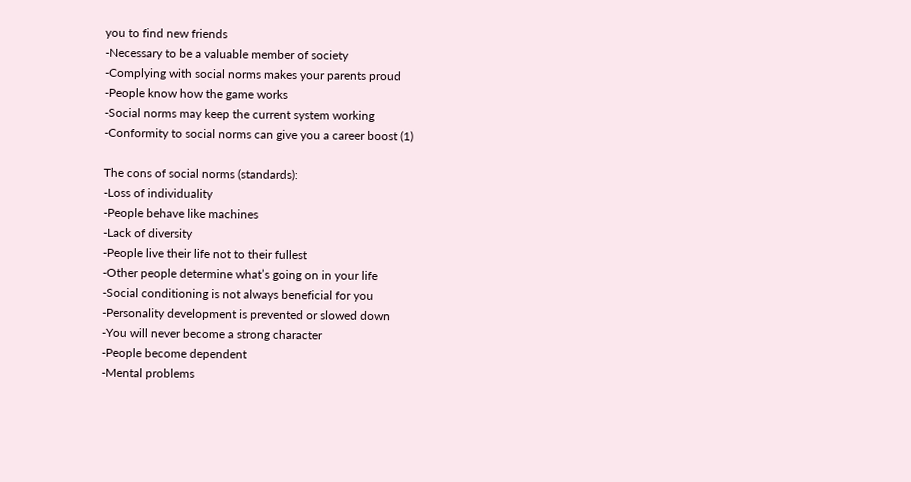you to find new friends
-Necessary to be a valuable member of society
-Complying with social norms makes your parents proud
-People know how the game works
-Social norms may keep the current system working
-Conformity to social norms can give you a career boost (1)

The cons of social norms (standards):
-Loss of individuality
-People behave like machines
-Lack of diversity
-People live their life not to their fullest
-Other people determine what’s going on in your life
-Social conditioning is not always beneficial for you
-Personality development is prevented or slowed down
-You will never become a strong character
-People become dependent
-Mental problems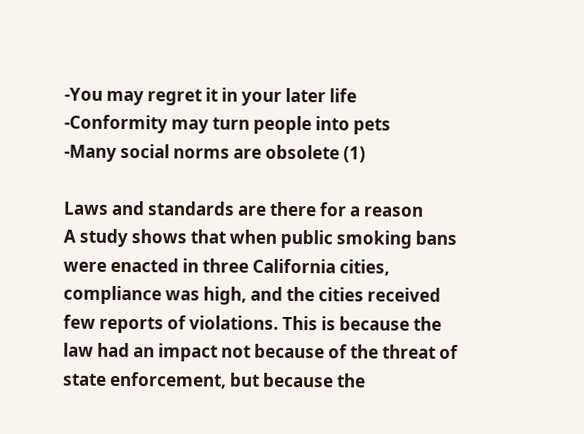-You may regret it in your later life
-Conformity may turn people into pets
-Many social norms are obsolete (1)

Laws and standards are there for a reason
A study shows that when public smoking bans were enacted in three California cities, compliance was high, and the cities received few reports of violations. This is because the law had an impact not because of the threat of state enforcement, but because the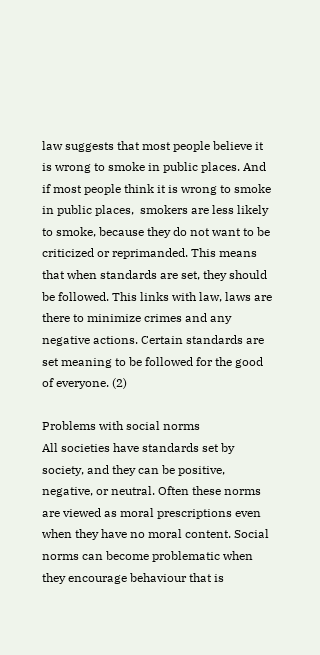law suggests that most people believe it is wrong to smoke in public places. And if most people think it is wrong to smoke in public places,  smokers are less likely to smoke, because they do not want to be criticized or reprimanded. This means that when standards are set, they should be followed. This links with law, laws are there to minimize crimes and any negative actions. Certain standards are set meaning to be followed for the good of everyone. (2)

Problems with social norms
All societies have standards set by society, and they can be positive, negative, or neutral. Often these norms are viewed as moral prescriptions even when they have no moral content. Social norms can become problematic when they encourage behaviour that is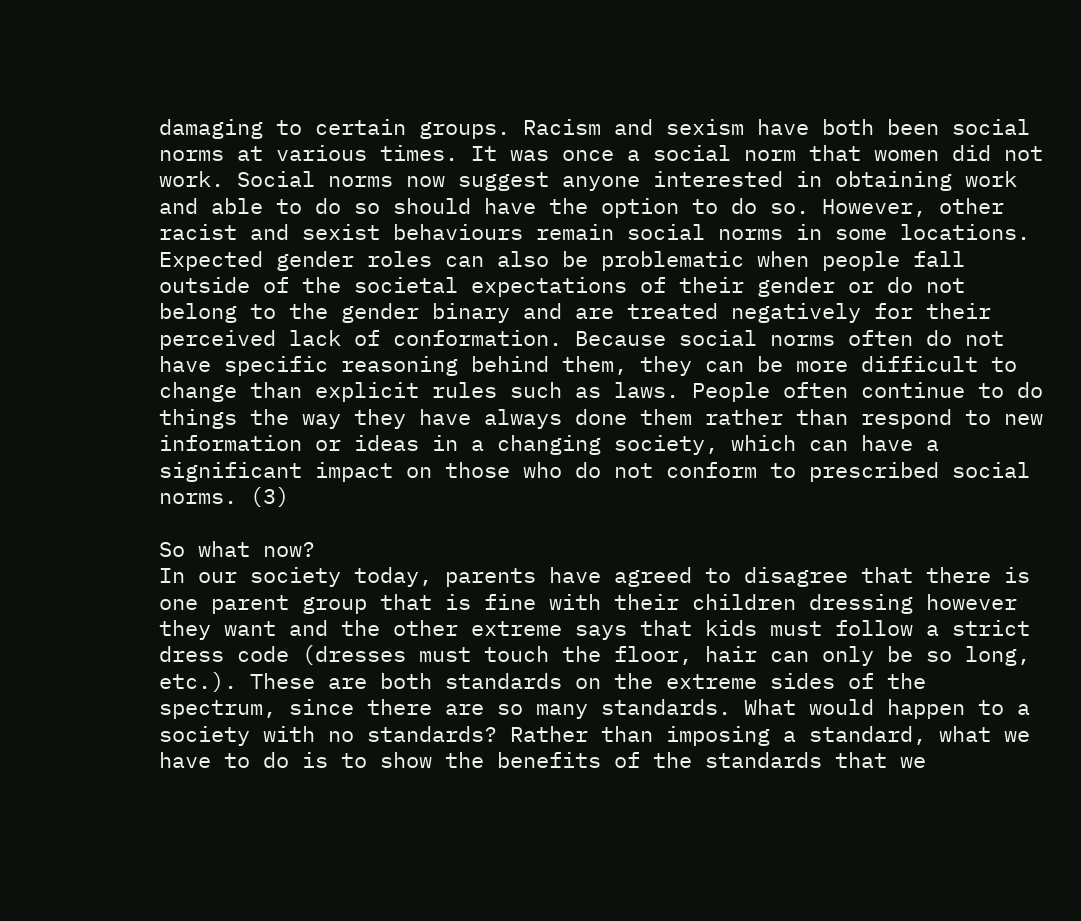damaging to certain groups. Racism and sexism have both been social norms at various times. It was once a social norm that women did not work. Social norms now suggest anyone interested in obtaining work and able to do so should have the option to do so. However, other racist and sexist behaviours remain social norms in some locations. Expected gender roles can also be problematic when people fall outside of the societal expectations of their gender or do not belong to the gender binary and are treated negatively for their perceived lack of conformation. Because social norms often do not have specific reasoning behind them, they can be more difficult to change than explicit rules such as laws. People often continue to do things the way they have always done them rather than respond to new information or ideas in a changing society, which can have a significant impact on those who do not conform to prescribed social norms. (3)

So what now?
In our society today, parents have agreed to disagree that there is one parent group that is fine with their children dressing however they want and the other extreme says that kids must follow a strict dress code (dresses must touch the floor, hair can only be so long, etc.). These are both standards on the extreme sides of the spectrum, since there are so many standards. What would happen to a society with no standards? Rather than imposing a standard, what we have to do is to show the benefits of the standards that we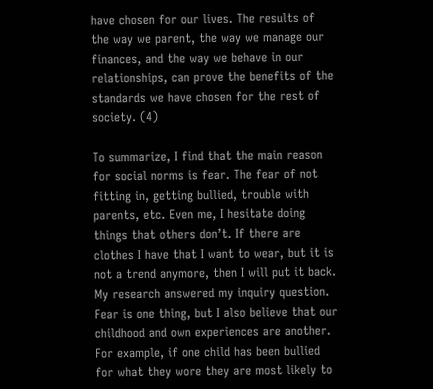have chosen for our lives. The results of the way we parent, the way we manage our finances, and the way we behave in our relationships, can prove the benefits of the standards we have chosen for the rest of society. (4)

To summarize, I find that the main reason for social norms is fear. The fear of not fitting in, getting bullied, trouble with parents, etc. Even me, I hesitate doing things that others don’t. If there are clothes I have that I want to wear, but it is not a trend anymore, then I will put it back. My research answered my inquiry question. Fear is one thing, but I also believe that our childhood and own experiences are another. For example, if one child has been bullied for what they wore they are most likely to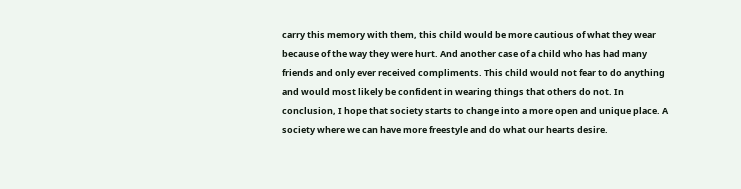carry this memory with them, this child would be more cautious of what they wear because of the way they were hurt. And another case of a child who has had many friends and only ever received compliments. This child would not fear to do anything and would most likely be confident in wearing things that others do not. In conclusion, I hope that society starts to change into a more open and unique place. A society where we can have more freestyle and do what our hearts desire.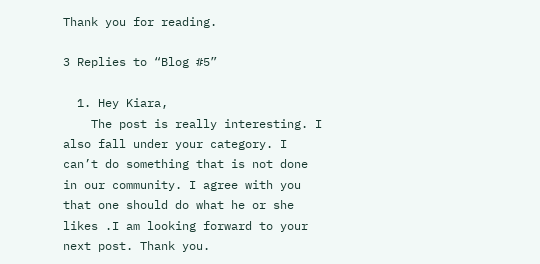Thank you for reading.

3 Replies to “Blog #5”

  1. Hey Kiara,
    The post is really interesting. I also fall under your category. I can’t do something that is not done in our community. I agree with you that one should do what he or she likes .I am looking forward to your next post. Thank you.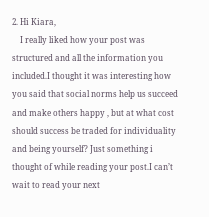2. Hi Kiara,
    I really liked how your post was structured and all the information you included.I thought it was interesting how you said that social norms help us succeed and make others happy , but at what cost should success be traded for individuality and being yourself? Just something i thought of while reading your post.I can’t wait to read your next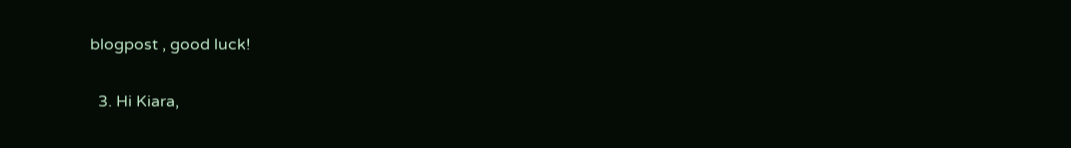blogpost , good luck!

  3. Hi Kiara,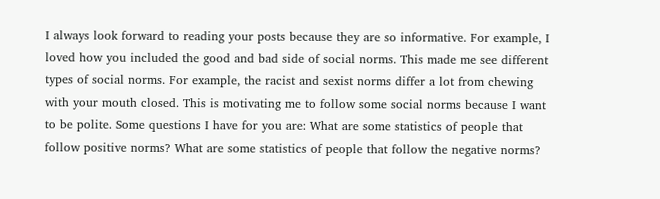I always look forward to reading your posts because they are so informative. For example, I loved how you included the good and bad side of social norms. This made me see different types of social norms. For example, the racist and sexist norms differ a lot from chewing with your mouth closed. This is motivating me to follow some social norms because I want to be polite. Some questions I have for you are: What are some statistics of people that follow positive norms? What are some statistics of people that follow the negative norms?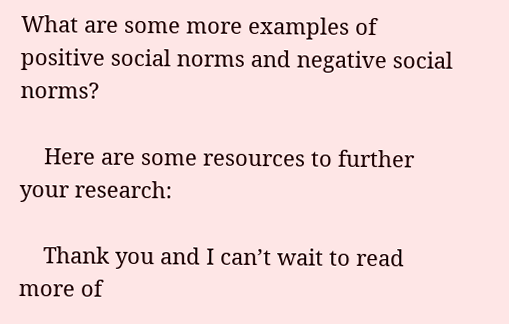What are some more examples of positive social norms and negative social norms?

    Here are some resources to further your research:

    Thank you and I can’t wait to read more of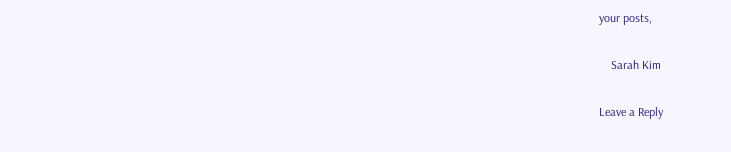your posts,

    Sarah Kim

Leave a Reply